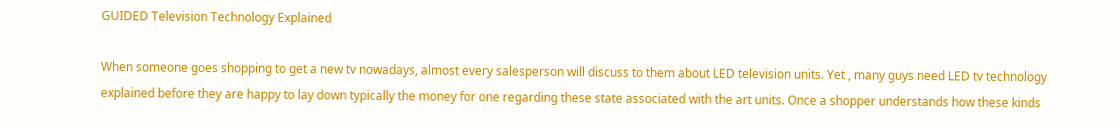GUIDED Television Technology Explained

When someone goes shopping to get a new tv nowadays, almost every salesperson will discuss to them about LED television units. Yet , many guys need LED tv technology explained before they are happy to lay down typically the money for one regarding these state associated with the art units. Once a shopper understands how these kinds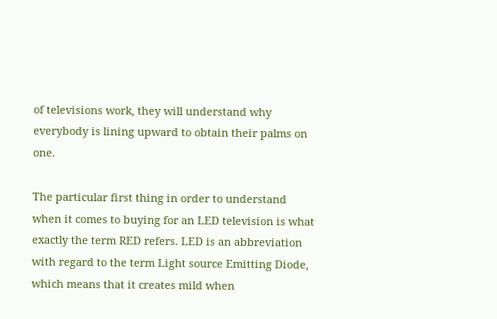of televisions work, they will understand why everybody is lining upward to obtain their palms on one.

The particular first thing in order to understand when it comes to buying for an LED television is what exactly the term RED refers. LED is an abbreviation with regard to the term Light source Emitting Diode, which means that it creates mild when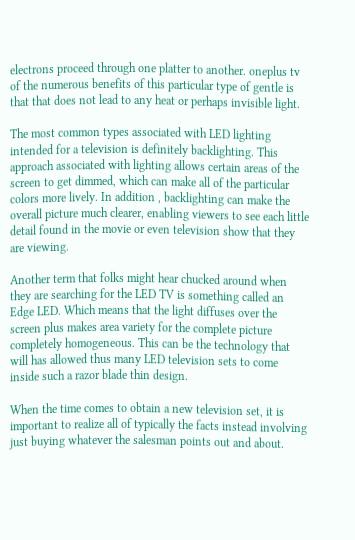electrons proceed through one platter to another. oneplus tv of the numerous benefits of this particular type of gentle is that that does not lead to any heat or perhaps invisible light.

The most common types associated with LED lighting intended for a television is definitely backlighting. This approach associated with lighting allows certain areas of the screen to get dimmed, which can make all of the particular colors more lively. In addition , backlighting can make the overall picture much clearer, enabling viewers to see each little detail found in the movie or even television show that they are viewing.

Another term that folks might hear chucked around when they are searching for the LED TV is something called an Edge LED. Which means that the light diffuses over the screen plus makes area variety for the complete picture completely homogeneous. This can be the technology that will has allowed thus many LED television sets to come inside such a razor blade thin design.

When the time comes to obtain a new television set, it is important to realize all of typically the facts instead involving just buying whatever the salesman points out and about.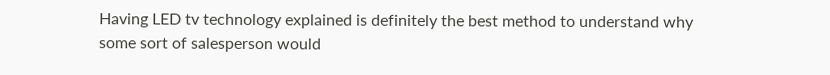Having LED tv technology explained is definitely the best method to understand why some sort of salesperson would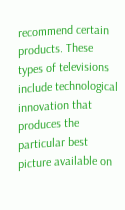recommend certain products. These types of televisions include technological innovation that produces the particular best picture available on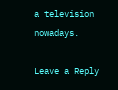a television nowadays.

Leave a Reply